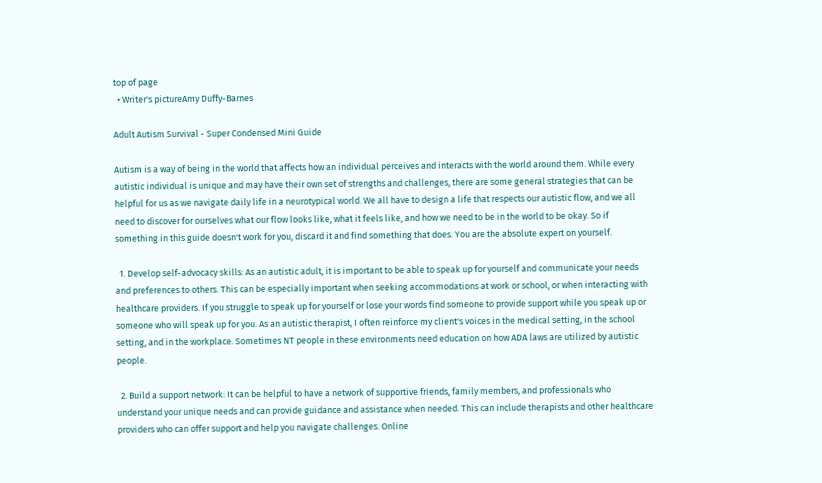top of page
  • Writer's pictureAmy Duffy-Barnes

Adult Autism Survival - Super Condensed Mini Guide

Autism is a way of being in the world that affects how an individual perceives and interacts with the world around them. While every autistic individual is unique and may have their own set of strengths and challenges, there are some general strategies that can be helpful for us as we navigate daily life in a neurotypical world. We all have to design a life that respects our autistic flow, and we all need to discover for ourselves what our flow looks like, what it feels like, and how we need to be in the world to be okay. So if something in this guide doesn't work for you, discard it and find something that does. You are the absolute expert on yourself.

  1. Develop self-advocacy skills: As an autistic adult, it is important to be able to speak up for yourself and communicate your needs and preferences to others. This can be especially important when seeking accommodations at work or school, or when interacting with healthcare providers. If you struggle to speak up for yourself or lose your words find someone to provide support while you speak up or someone who will speak up for you. As an autistic therapist, I often reinforce my client's voices in the medical setting, in the school setting, and in the workplace. Sometimes NT people in these environments need education on how ADA laws are utilized by autistic people.

  2. Build a support network: It can be helpful to have a network of supportive friends, family members, and professionals who understand your unique needs and can provide guidance and assistance when needed. This can include therapists and other healthcare providers who can offer support and help you navigate challenges. Online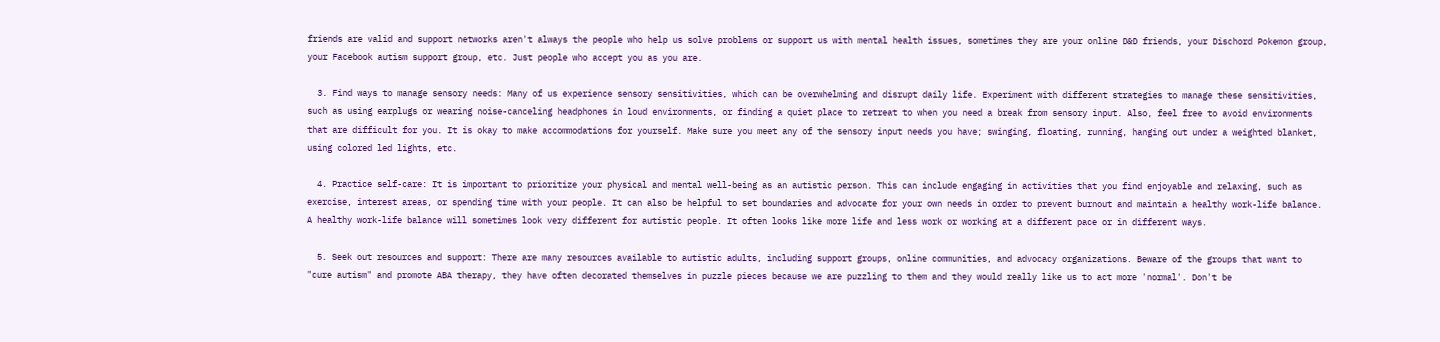friends are valid and support networks aren't always the people who help us solve problems or support us with mental health issues, sometimes they are your online D&D friends, your Dischord Pokemon group, your Facebook autism support group, etc. Just people who accept you as you are.

  3. Find ways to manage sensory needs: Many of us experience sensory sensitivities, which can be overwhelming and disrupt daily life. Experiment with different strategies to manage these sensitivities, such as using earplugs or wearing noise-canceling headphones in loud environments, or finding a quiet place to retreat to when you need a break from sensory input. Also, feel free to avoid environments that are difficult for you. It is okay to make accommodations for yourself. Make sure you meet any of the sensory input needs you have; swinging, floating, running, hanging out under a weighted blanket, using colored led lights, etc.

  4. Practice self-care: It is important to prioritize your physical and mental well-being as an autistic person. This can include engaging in activities that you find enjoyable and relaxing, such as exercise, interest areas, or spending time with your people. It can also be helpful to set boundaries and advocate for your own needs in order to prevent burnout and maintain a healthy work-life balance. A healthy work-life balance will sometimes look very different for autistic people. It often looks like more life and less work or working at a different pace or in different ways.

  5. Seek out resources and support: There are many resources available to autistic adults, including support groups, online communities, and advocacy organizations. Beware of the groups that want to "cure autism" and promote ABA therapy, they have often decorated themselves in puzzle pieces because we are puzzling to them and they would really like us to act more 'normal'. Don't be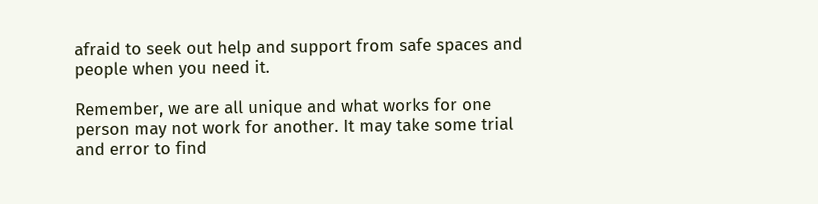afraid to seek out help and support from safe spaces and people when you need it.

Remember, we are all unique and what works for one person may not work for another. It may take some trial and error to find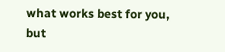what works best for you, but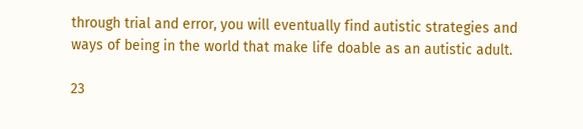through trial and error, you will eventually find autistic strategies and ways of being in the world that make life doable as an autistic adult.

23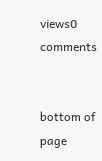views0 comments


bottom of page